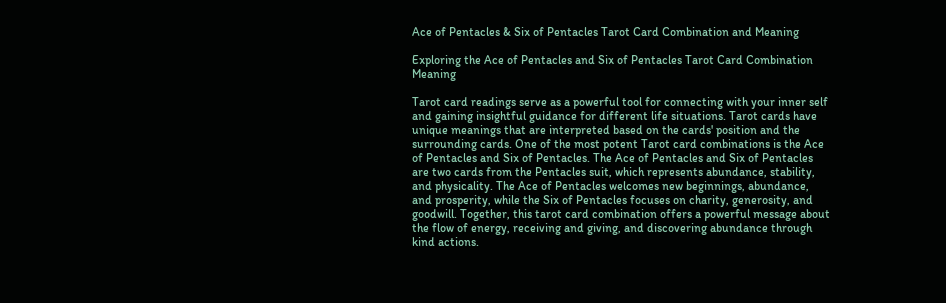Ace of Pentacles & Six of Pentacles Tarot Card Combination and Meaning

Exploring the Ace of Pentacles and Six of Pentacles Tarot Card Combination Meaning

Tarot card readings serve as a powerful tool for connecting with your inner self and gaining insightful guidance for different life situations. Tarot cards have unique meanings that are interpreted based on the cards' position and the surrounding cards. One of the most potent Tarot card combinations is the Ace of Pentacles and Six of Pentacles. The Ace of Pentacles and Six of Pentacles are two cards from the Pentacles suit, which represents abundance, stability, and physicality. The Ace of Pentacles welcomes new beginnings, abundance, and prosperity, while the Six of Pentacles focuses on charity, generosity, and goodwill. Together, this tarot card combination offers a powerful message about the flow of energy, receiving and giving, and discovering abundance through kind actions.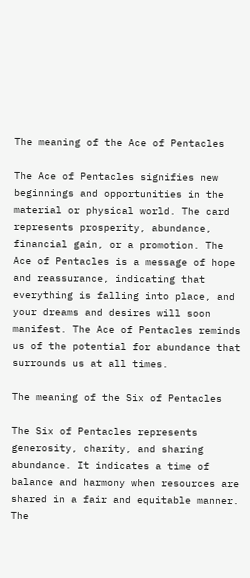The meaning of the Ace of Pentacles

The Ace of Pentacles signifies new beginnings and opportunities in the material or physical world. The card represents prosperity, abundance, financial gain, or a promotion. The Ace of Pentacles is a message of hope and reassurance, indicating that everything is falling into place, and your dreams and desires will soon manifest. The Ace of Pentacles reminds us of the potential for abundance that surrounds us at all times.

The meaning of the Six of Pentacles

The Six of Pentacles represents generosity, charity, and sharing abundance. It indicates a time of balance and harmony when resources are shared in a fair and equitable manner. The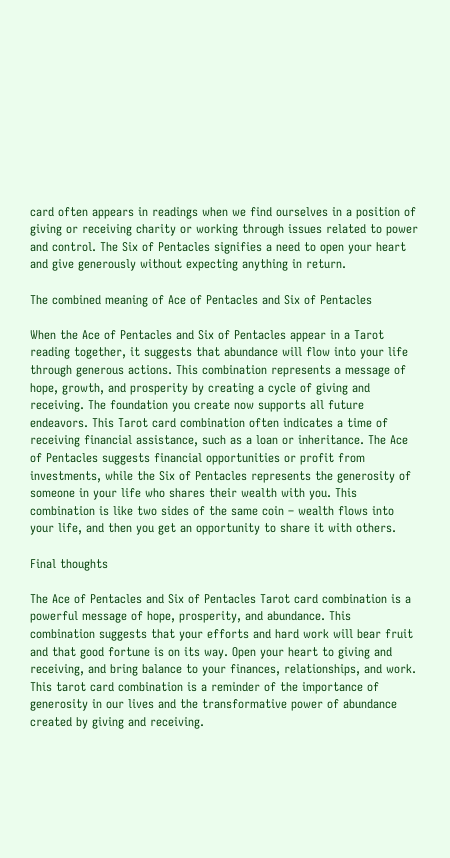card often appears in readings when we find ourselves in a position of giving or receiving charity or working through issues related to power and control. The Six of Pentacles signifies a need to open your heart and give generously without expecting anything in return.

The combined meaning of Ace of Pentacles and Six of Pentacles

When the Ace of Pentacles and Six of Pentacles appear in a Tarot reading together, it suggests that abundance will flow into your life through generous actions. This combination represents a message of hope, growth, and prosperity by creating a cycle of giving and receiving. The foundation you create now supports all future endeavors. This Tarot card combination often indicates a time of receiving financial assistance, such as a loan or inheritance. The Ace of Pentacles suggests financial opportunities or profit from investments, while the Six of Pentacles represents the generosity of someone in your life who shares their wealth with you. This combination is like two sides of the same coin – wealth flows into your life, and then you get an opportunity to share it with others.

Final thoughts

The Ace of Pentacles and Six of Pentacles Tarot card combination is a powerful message of hope, prosperity, and abundance. This combination suggests that your efforts and hard work will bear fruit and that good fortune is on its way. Open your heart to giving and receiving, and bring balance to your finances, relationships, and work. This tarot card combination is a reminder of the importance of generosity in our lives and the transformative power of abundance created by giving and receiving.